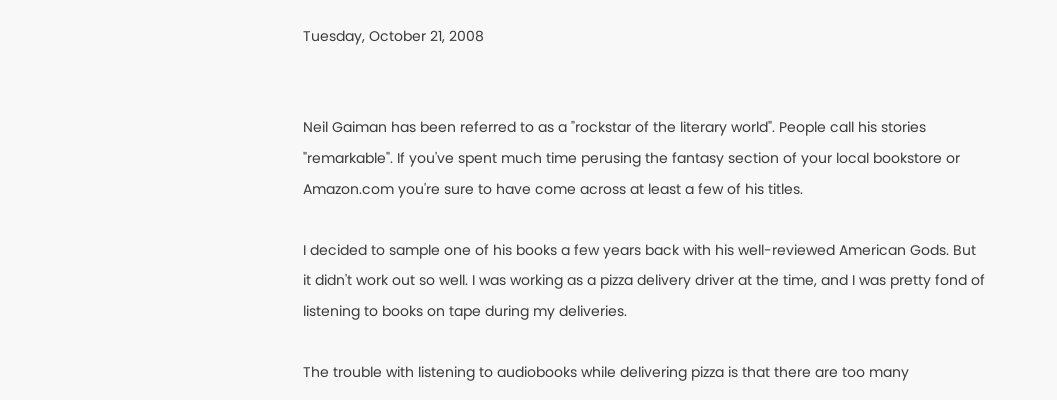Tuesday, October 21, 2008


Neil Gaiman has been referred to as a "rockstar of the literary world". People call his stories "remarkable". If you've spent much time perusing the fantasy section of your local bookstore or Amazon.com you're sure to have come across at least a few of his titles.

I decided to sample one of his books a few years back with his well-reviewed American Gods. But it didn't work out so well. I was working as a pizza delivery driver at the time, and I was pretty fond of listening to books on tape during my deliveries.

The trouble with listening to audiobooks while delivering pizza is that there are too many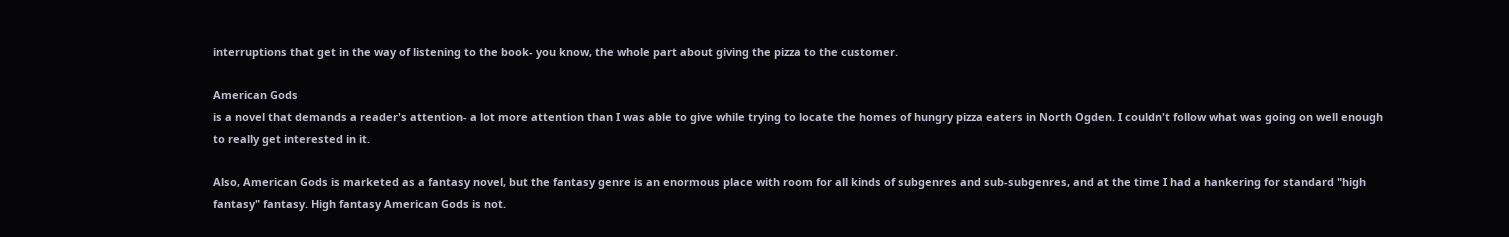interruptions that get in the way of listening to the book- you know, the whole part about giving the pizza to the customer.

American Gods
is a novel that demands a reader's attention- a lot more attention than I was able to give while trying to locate the homes of hungry pizza eaters in North Ogden. I couldn't follow what was going on well enough to really get interested in it.

Also, American Gods is marketed as a fantasy novel, but the fantasy genre is an enormous place with room for all kinds of subgenres and sub-subgenres, and at the time I had a hankering for standard "high fantasy" fantasy. High fantasy American Gods is not.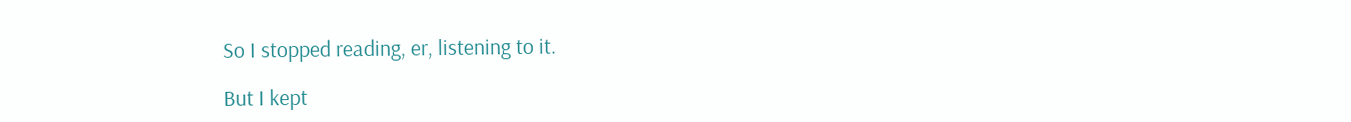So I stopped reading, er, listening to it.

But I kept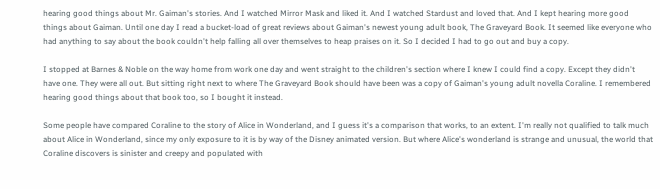hearing good things about Mr. Gaiman's stories. And I watched Mirror Mask and liked it. And I watched Stardust and loved that. And I kept hearing more good things about Gaiman. Until one day I read a bucket-load of great reviews about Gaiman's newest young adult book, The Graveyard Book. It seemed like everyone who had anything to say about the book couldn't help falling all over themselves to heap praises on it. So I decided I had to go out and buy a copy.

I stopped at Barnes & Noble on the way home from work one day and went straight to the children's section where I knew I could find a copy. Except they didn't have one. They were all out. But sitting right next to where The Graveyard Book should have been was a copy of Gaiman's young adult novella Coraline. I remembered hearing good things about that book too, so I bought it instead.

Some people have compared Coraline to the story of Alice in Wonderland, and I guess it's a comparison that works, to an extent. I'm really not qualified to talk much about Alice in Wonderland, since my only exposure to it is by way of the Disney animated version. But where Alice's wonderland is strange and unusual, the world that Coraline discovers is sinister and creepy and populated with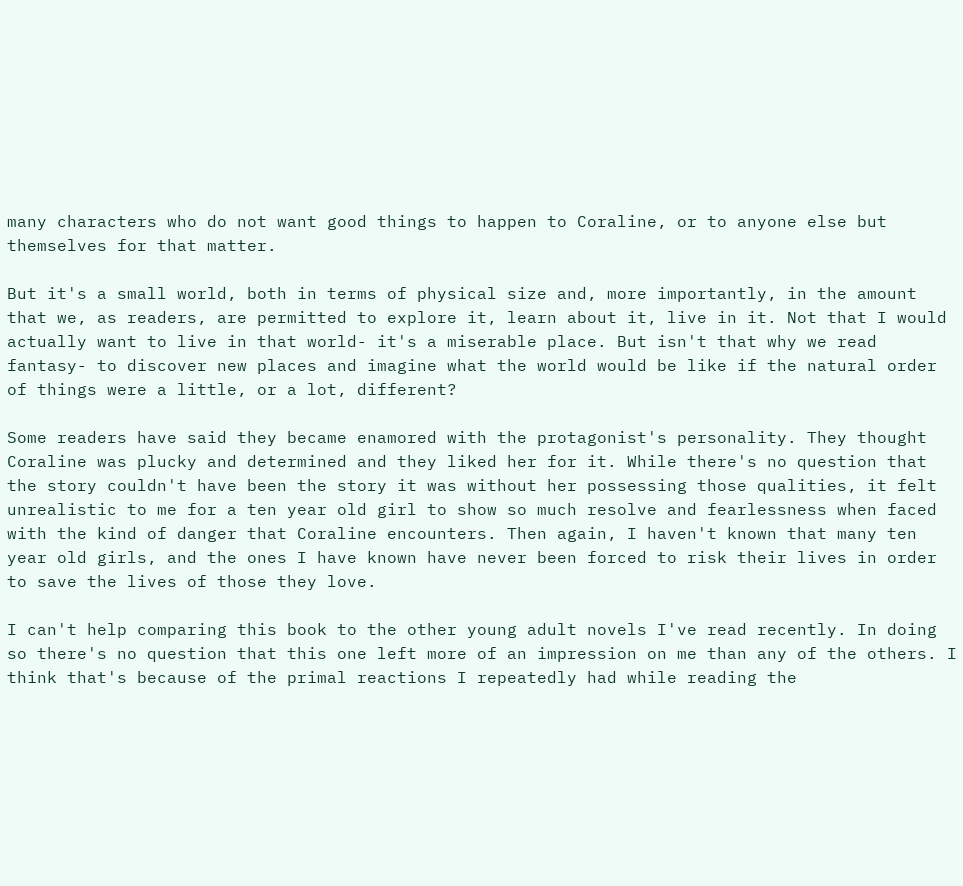many characters who do not want good things to happen to Coraline, or to anyone else but themselves for that matter.

But it's a small world, both in terms of physical size and, more importantly, in the amount that we, as readers, are permitted to explore it, learn about it, live in it. Not that I would actually want to live in that world- it's a miserable place. But isn't that why we read fantasy- to discover new places and imagine what the world would be like if the natural order of things were a little, or a lot, different?

Some readers have said they became enamored with the protagonist's personality. They thought Coraline was plucky and determined and they liked her for it. While there's no question that the story couldn't have been the story it was without her possessing those qualities, it felt unrealistic to me for a ten year old girl to show so much resolve and fearlessness when faced with the kind of danger that Coraline encounters. Then again, I haven't known that many ten year old girls, and the ones I have known have never been forced to risk their lives in order to save the lives of those they love.

I can't help comparing this book to the other young adult novels I've read recently. In doing so there's no question that this one left more of an impression on me than any of the others. I think that's because of the primal reactions I repeatedly had while reading the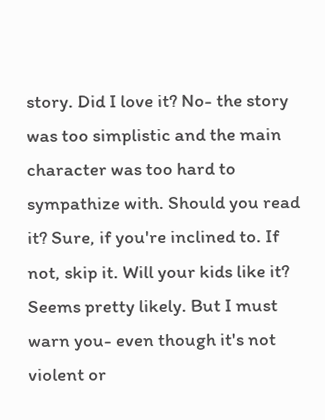story. Did I love it? No- the story was too simplistic and the main character was too hard to sympathize with. Should you read it? Sure, if you're inclined to. If not, skip it. Will your kids like it? Seems pretty likely. But I must warn you- even though it's not violent or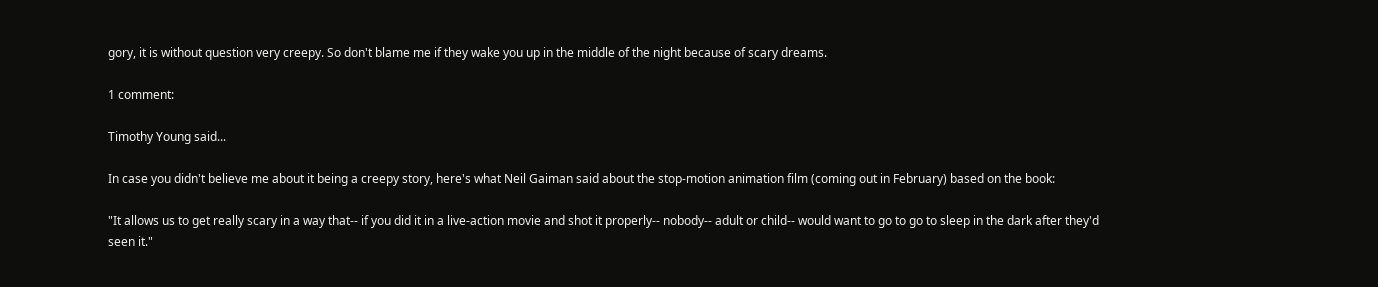gory, it is without question very creepy. So don't blame me if they wake you up in the middle of the night because of scary dreams.

1 comment:

Timothy Young said...

In case you didn't believe me about it being a creepy story, here's what Neil Gaiman said about the stop-motion animation film (coming out in February) based on the book:

"It allows us to get really scary in a way that-- if you did it in a live-action movie and shot it properly-- nobody-- adult or child-- would want to go to go to sleep in the dark after they'd seen it."